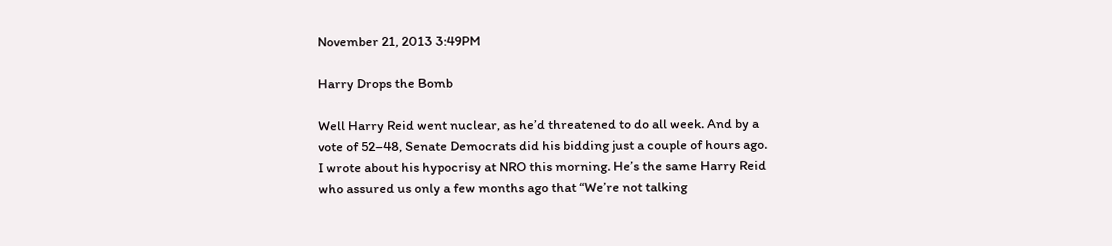November 21, 2013 3:49PM

Harry Drops the Bomb

Well Harry Reid went nuclear, as he’d threatened to do all week. And by a vote of 52–48, Senate Democrats did his bidding just a couple of hours ago. I wrote about his hypocrisy at NRO this morning. He’s the same Harry Reid who assured us only a few months ago that “We’re not talking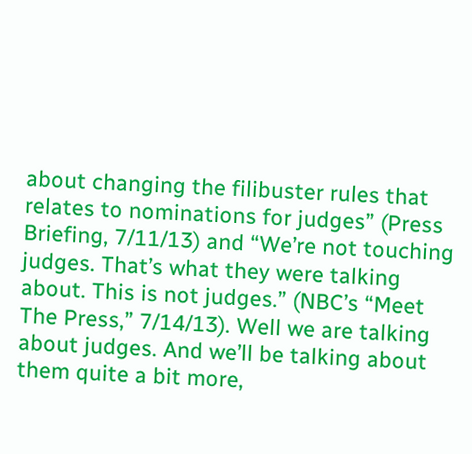about changing the filibuster rules that relates to nominations for judges” (Press Briefing, 7/11/13) and “We’re not touching judges. That’s what they were talking about. This is not judges.” (NBC’s “Meet The Press,” 7/14/13). Well we are talking about judges. And we’ll be talking about them quite a bit more,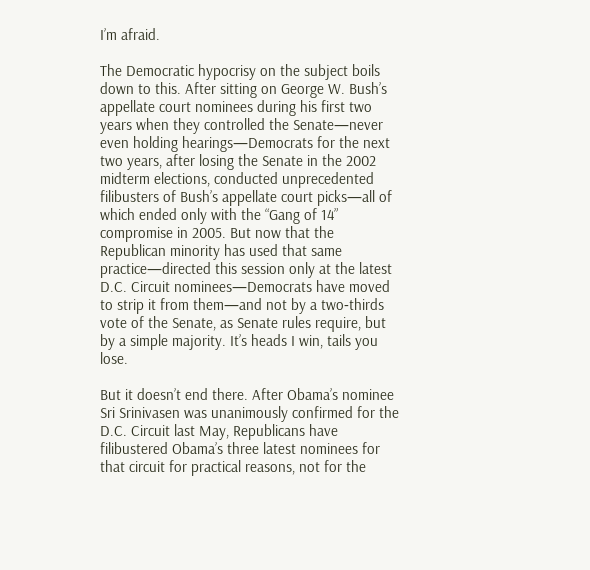I’m afraid.

The Democratic hypocrisy on the subject boils down to this. After sitting on George W. Bush’s appellate court nominees during his first two years when they controlled the Senate—never even holding hearings—Democrats for the next two years, after losing the Senate in the 2002 midterm elections, conducted unprecedented filibusters of Bush’s appellate court picks—all of which ended only with the “Gang of 14” compromise in 2005. But now that the Republican minority has used that same practice—directed this session only at the latest D.C. Circuit nominees—Democrats have moved to strip it from them—and not by a two‐thirds vote of the Senate, as Senate rules require, but by a simple majority. It’s heads I win, tails you lose.

But it doesn’t end there. After Obama’s nominee Sri Srinivasen was unanimously confirmed for the D.C. Circuit last May, Republicans have filibustered Obama’s three latest nominees for that circuit for practical reasons, not for the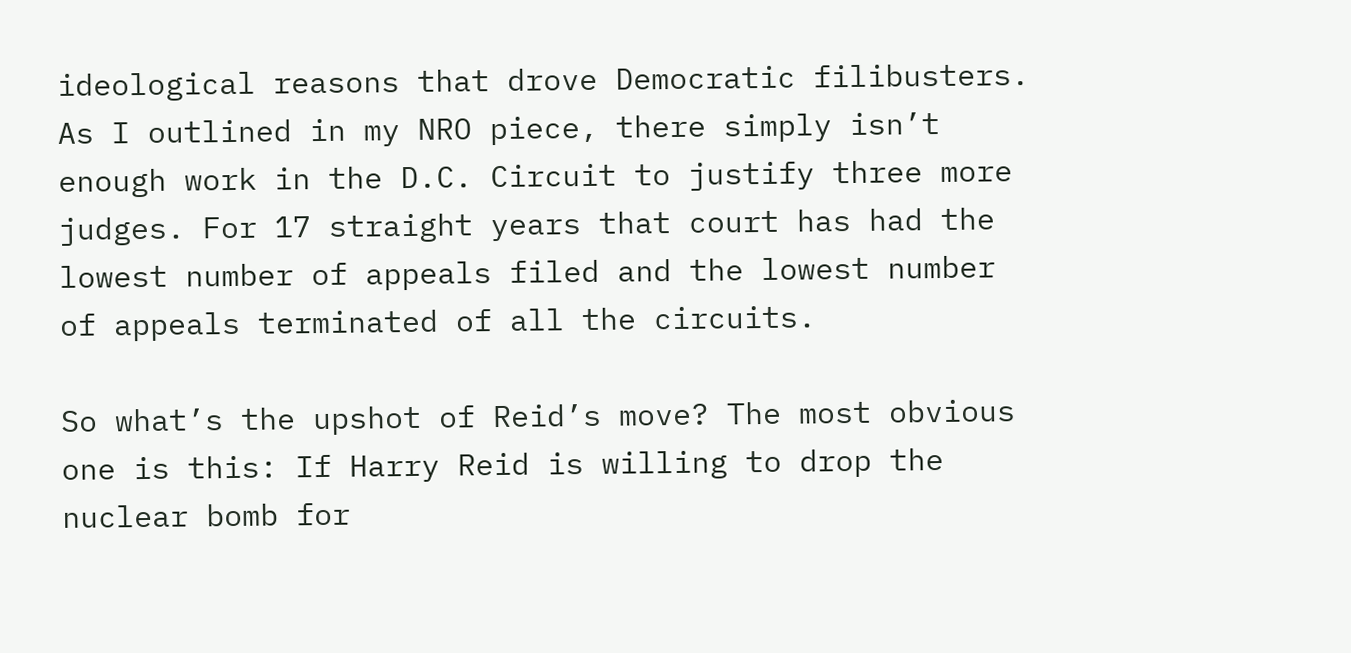ideological reasons that drove Democratic filibusters. As I outlined in my NRO piece, there simply isn’t enough work in the D.C. Circuit to justify three more judges. For 17 straight years that court has had the lowest number of appeals filed and the lowest number of appeals terminated of all the circuits.

So what’s the upshot of Reid’s move? The most obvious one is this: If Harry Reid is willing to drop the nuclear bomb for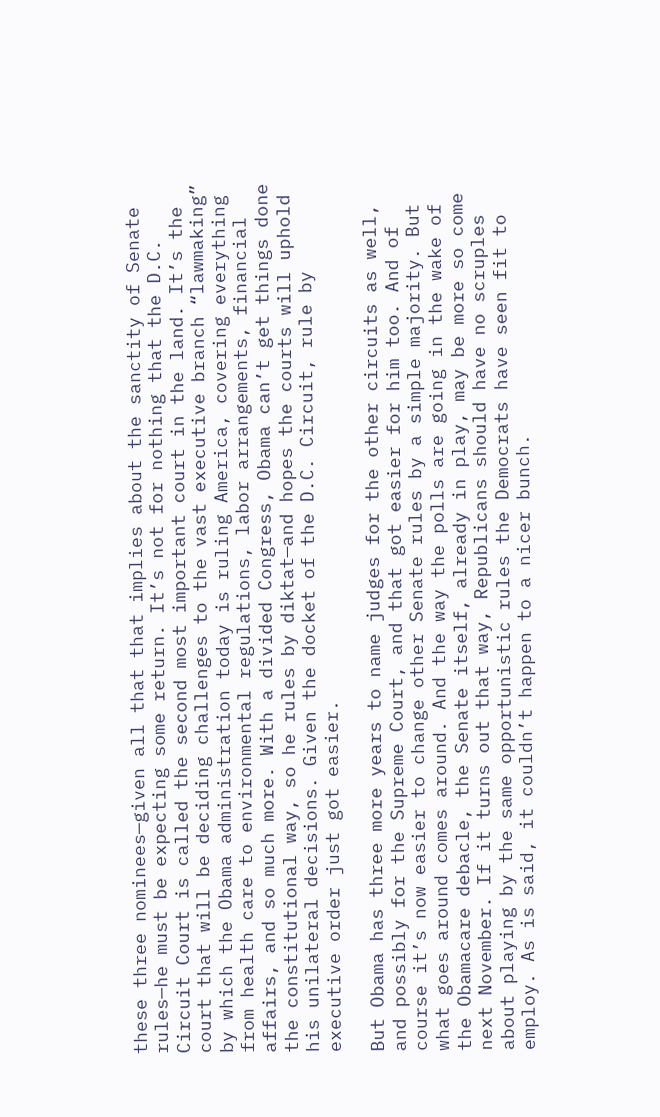these three nominees—given all that that implies about the sanctity of Senate rules—he must be expecting some return. It’s not for nothing that the D.C. Circuit Court is called the second most important court in the land. It’s the court that will be deciding challenges to the vast executive branch “lawmaking” by which the Obama administration today is ruling America, covering everything from health care to environmental regulations, labor arrangements, financial affairs, and so much more. With a divided Congress, Obama can’t get things done the constitutional way, so he rules by diktat—and hopes the courts will uphold his unilateral decisions. Given the docket of the D.C. Circuit, rule by executive order just got easier.

But Obama has three more years to name judges for the other circuits as well, and possibly for the Supreme Court, and that got easier for him too. And of course it’s now easier to change other Senate rules by a simple majority. But what goes around comes around. And the way the polls are going in the wake of the Obamacare debacle, the Senate itself, already in play, may be more so come next November. If it turns out that way, Republicans should have no scruples about playing by the same opportunistic rules the Democrats have seen fit to employ. As is said, it couldn’t happen to a nicer bunch.